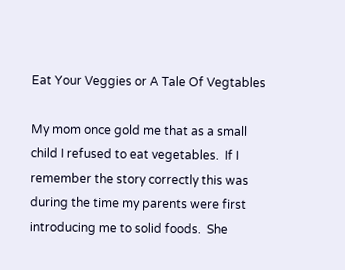Eat Your Veggies or A Tale Of Vegtables

My mom once gold me that as a small child I refused to eat vegetables.  If I remember the story correctly this was during the time my parents were first introducing me to solid foods.  She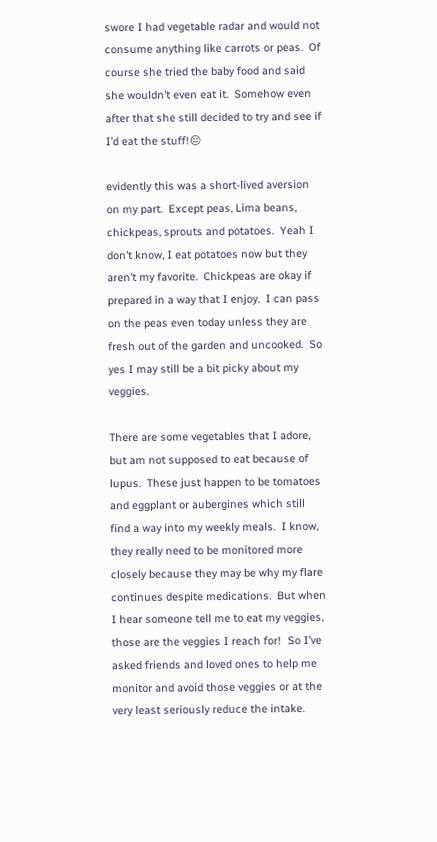swore I had vegetable radar and would not consume anything like carrots or peas.  Of course she tried the baby food and said she wouldn’t even eat it.  Somehow even after that she still decided to try and see if I’d eat the stuff!😐

evidently this was a short-lived aversion on my part.  Except peas, Lima beans, chickpeas, sprouts and potatoes.  Yeah I don’t know, I eat potatoes now but they aren’t my favorite.  Chickpeas are okay if prepared in a way that I enjoy.  I can pass on the peas even today unless they are fresh out of the garden and uncooked.  So yes I may still be a bit picky about my veggies.

There are some vegetables that I adore, but am not supposed to eat because of lupus.  These just happen to be tomatoes and eggplant or aubergines which still find a way into my weekly meals.  I know, they really need to be monitored more closely because they may be why my flare continues despite medications.  But when I hear someone tell me to eat my veggies, those are the veggies I reach for!  So I’ve asked friends and loved ones to help me monitor and avoid those veggies or at the very least seriously reduce the intake.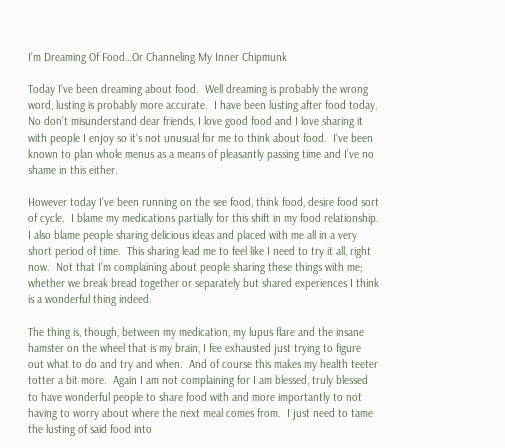I’m Dreaming Of Food…Or Channeling My Inner Chipmunk

Today I’ve been dreaming about food.  Well dreaming is probably the wrong word, lusting is probably more accurate.  I have been lusting after food today.  No don’t misunderstand dear friends, I love good food and I love sharing it with people I enjoy so it’s not unusual for me to think about food.  I’ve been known to plan whole menus as a means of pleasantly passing time and I’ve no shame in this either.

However today I’ve been running on the see food, think food, desire food sort of cycle.  I blame my medications partially for this shift in my food relationship.  I also blame people sharing delicious ideas and placed with me all in a very short period of time.  This sharing lead me to feel like I need to try it all, right now.  Not that I’m complaining about people sharing these things with me; whether we break bread together or separately but shared experiences I think is a wonderful thing indeed.

The thing is, though, between my medication, my lupus flare and the insane hamster on the wheel that is my brain, I fee exhausted just trying to figure out what to do and try and when.  And of course this makes my health teeter totter a bit more.  Again I am not complaining for I am blessed, truly blessed to have wonderful people to share food with and more importantly to not having to worry about where the next meal comes from.  I just need to tame the lusting of said food into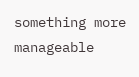something more manageable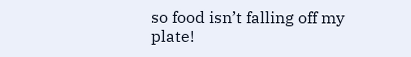so food isn’t falling off my plate!